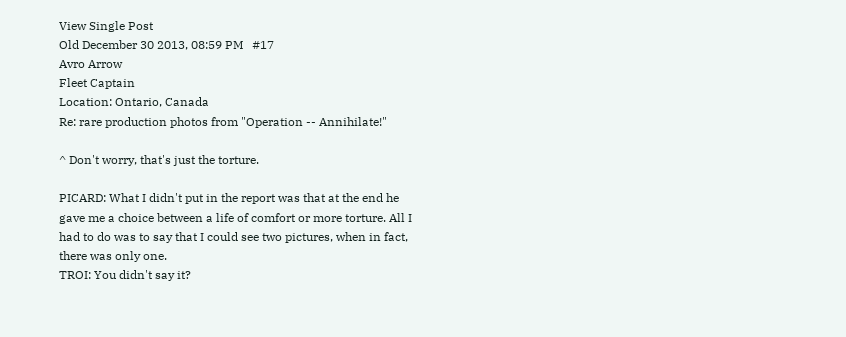View Single Post
Old December 30 2013, 08:59 PM   #17
Avro Arrow
Fleet Captain
Location: Ontario, Canada
Re: rare production photos from "Operation -- Annihilate!"

^ Don't worry, that's just the torture.

PICARD: What I didn't put in the report was that at the end he gave me a choice between a life of comfort or more torture. All I had to do was to say that I could see two pictures, when in fact, there was only one.
TROI: You didn't say it?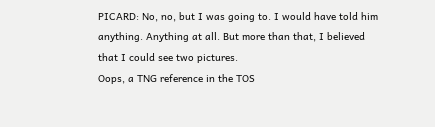PICARD: No, no, but I was going to. I would have told him anything. Anything at all. But more than that, I believed that I could see two pictures.
Oops, a TNG reference in the TOS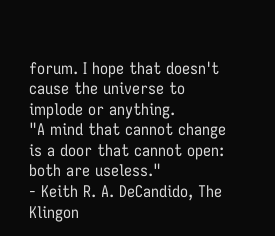forum. I hope that doesn't cause the universe to implode or anything.
"A mind that cannot change is a door that cannot open: both are useless."
- Keith R. A. DeCandido, The Klingon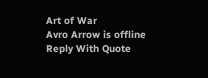Art of War
Avro Arrow is offline   Reply With Quote